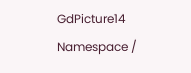GdPicture14 Namespace /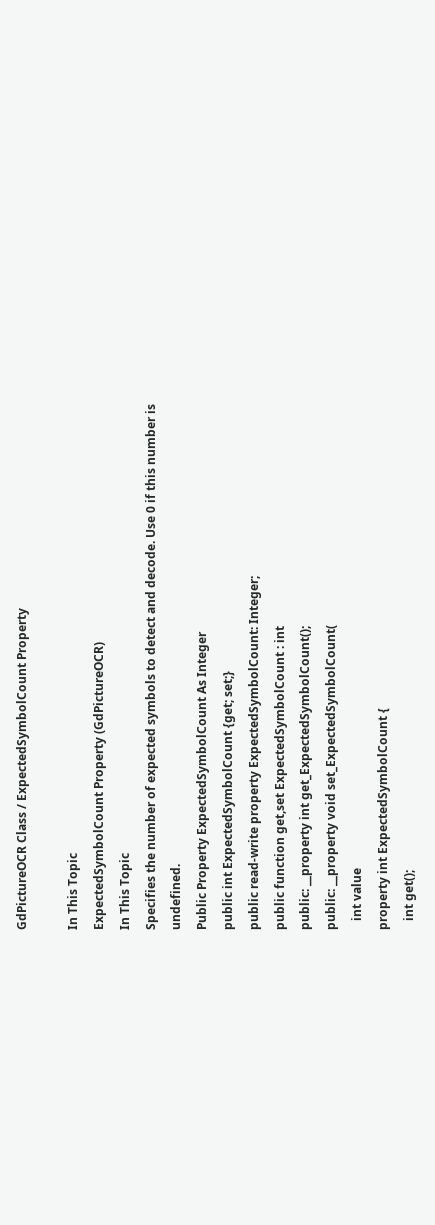GdPictureOCR Class / ExpectedSymbolCount Property

In This Topic
ExpectedSymbolCount Property (GdPictureOCR)
In This Topic
Specifies the number of expected symbols to detect and decode. Use 0 if this number is undefined.
Public Property ExpectedSymbolCount As Integer
public int ExpectedSymbolCount {get; set;}
public read-write property ExpectedSymbolCount: Integer;
public function get,set ExpectedSymbolCount : int
public: __property int get_ExpectedSymbolCount();
public: __property void set_ExpectedSymbolCount(
   int value
property int ExpectedSymbolCount {
   int get();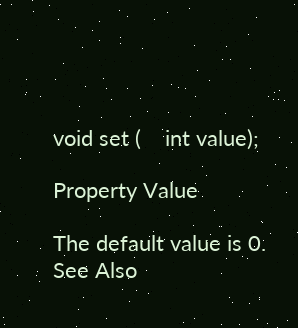void set (    int value);

Property Value

The default value is 0.
See Also